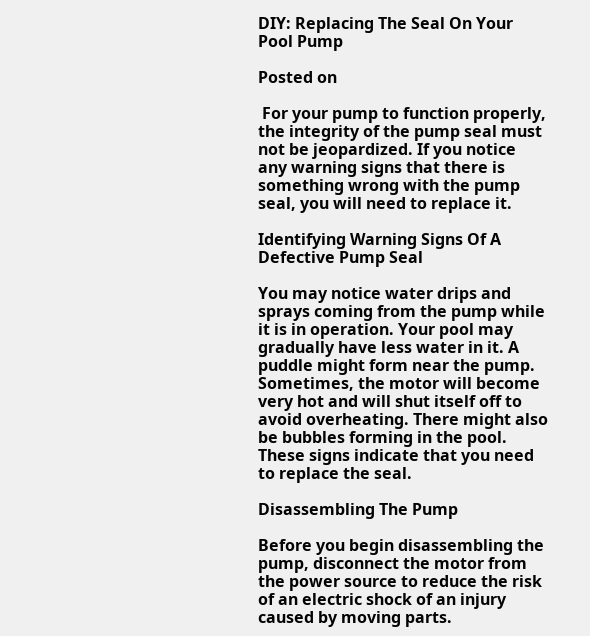DIY: Replacing The Seal On Your Pool Pump

Posted on

 For your pump to function properly, the integrity of the pump seal must not be jeopardized. If you notice any warning signs that there is something wrong with the pump seal, you will need to replace it.

Identifying Warning Signs Of A Defective Pump Seal

You may notice water drips and sprays coming from the pump while it is in operation. Your pool may gradually have less water in it. A puddle might form near the pump. Sometimes, the motor will become very hot and will shut itself off to avoid overheating. There might also be bubbles forming in the pool. These signs indicate that you need to replace the seal.

Disassembling The Pump

Before you begin disassembling the pump, disconnect the motor from the power source to reduce the risk of an electric shock of an injury caused by moving parts.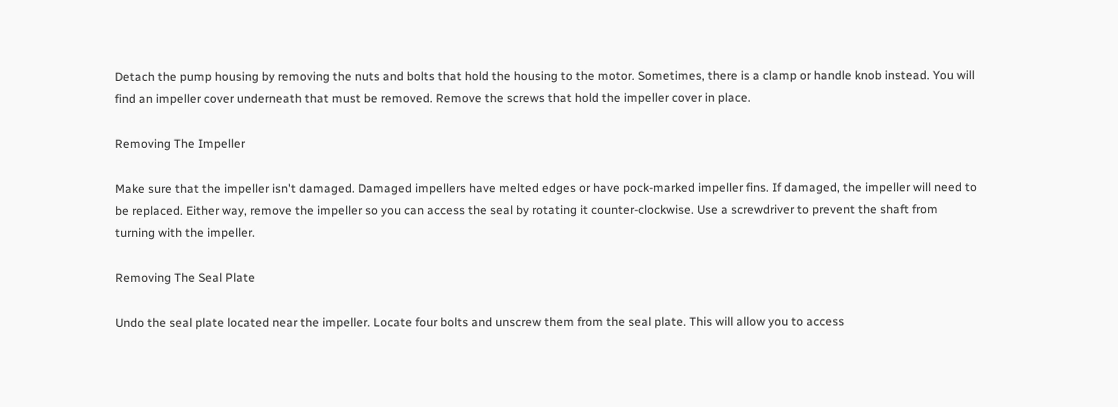Detach the pump housing by removing the nuts and bolts that hold the housing to the motor. Sometimes, there is a clamp or handle knob instead. You will find an impeller cover underneath that must be removed. Remove the screws that hold the impeller cover in place.

Removing The Impeller

Make sure that the impeller isn't damaged. Damaged impellers have melted edges or have pock-marked impeller fins. If damaged, the impeller will need to be replaced. Either way, remove the impeller so you can access the seal by rotating it counter-clockwise. Use a screwdriver to prevent the shaft from turning with the impeller.

Removing The Seal Plate

Undo the seal plate located near the impeller. Locate four bolts and unscrew them from the seal plate. This will allow you to access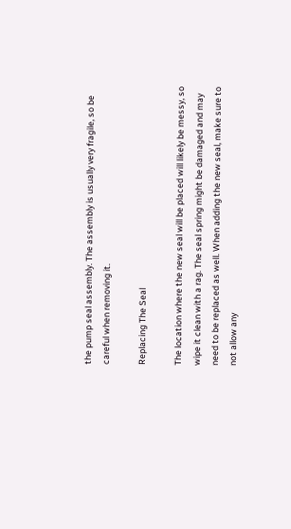the pump seal assembly. The assembly is usually very fragile, so be careful when removing it.

Replacing The Seal

The location where the new seal will be placed will likely be messy, so wipe it clean with a rag. The seal spring might be damaged and may need to be replaced as well. When adding the new seal, make sure to not allow any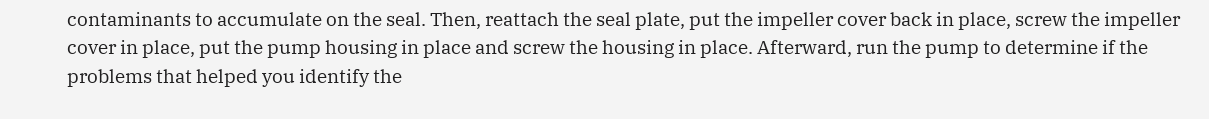contaminants to accumulate on the seal. Then, reattach the seal plate, put the impeller cover back in place, screw the impeller cover in place, put the pump housing in place and screw the housing in place. Afterward, run the pump to determine if the problems that helped you identify the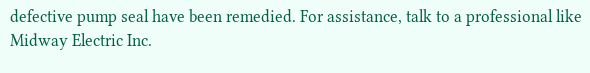defective pump seal have been remedied. For assistance, talk to a professional like Midway Electric Inc.